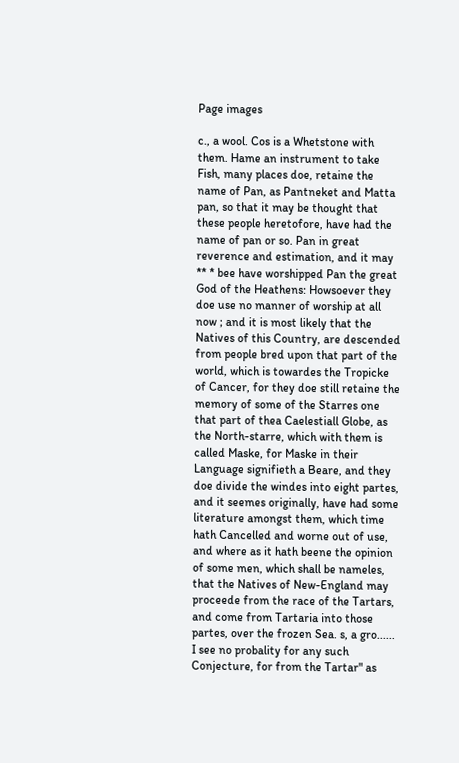Page images

c., a wool. Cos is a Whetstone with them. Hame an instrument to take Fish, many places doe, retaine the name of Pan, as Pantneket and Matta pan, so that it may be thought that these people heretofore, have had the name of pan or so. Pan in great reverence and estimation, and it may ** * bee have worshipped Pan the great God of the Heathens: Howsoever they doe use no manner of worship at all now ; and it is most likely that the Natives of this Country, are descended from people bred upon that part of the world, which is towardes the Tropicke of Cancer, for they doe still retaine the memory of some of the Starres one that part of thea Caelestiall Globe, as the North-starre, which with them is called Maske, for Maske in their Language signifieth a Beare, and they doe divide the windes into eight partes, and it seemes originally, have had some literature amongst them, which time hath Cancelled and worne out of use, and where as it hath beene the opinion of some men, which shall be nameles, that the Natives of New-England may proceede from the race of the Tartars, and come from Tartaria into those partes, over the frozen Sea. s, a gro...... I see no probality for any such Conjecture, for from the Tartar" as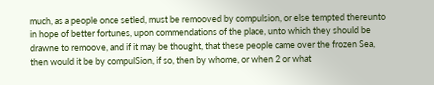much, as a people once setled, must be remooved by compulsion, or else tempted thereunto in hope of better fortunes, upon commendations of the place, unto which they should be drawne to remoove, and if it may be thought, that these people came over the frozen Sea, then would it be by compulSion, if so, then by whome, or when 2 or what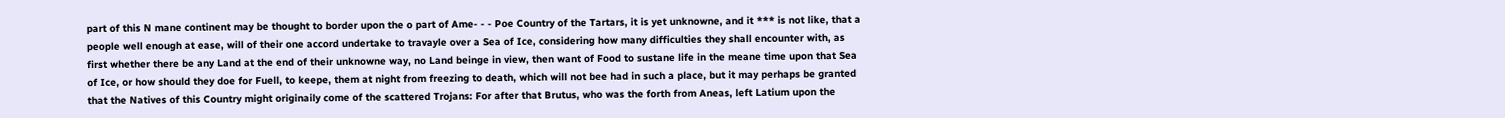part of this N mane continent may be thought to border upon the o part of Ame- - - Poe Country of the Tartars, it is yet unknowne, and it *** is not like, that a people well enough at ease, will of their one accord undertake to travayle over a Sea of Ice, considering how many difficulties they shall encounter with, as first whether there be any Land at the end of their unknowne way, no Land beinge in view, then want of Food to sustane life in the meane time upon that Sea of Ice, or how should they doe for Fuell, to keepe, them at night from freezing to death, which will not bee had in such a place, but it may perhaps be granted that the Natives of this Country might originaily come of the scattered Trojans: For after that Brutus, who was the forth from Aneas, left Latium upon the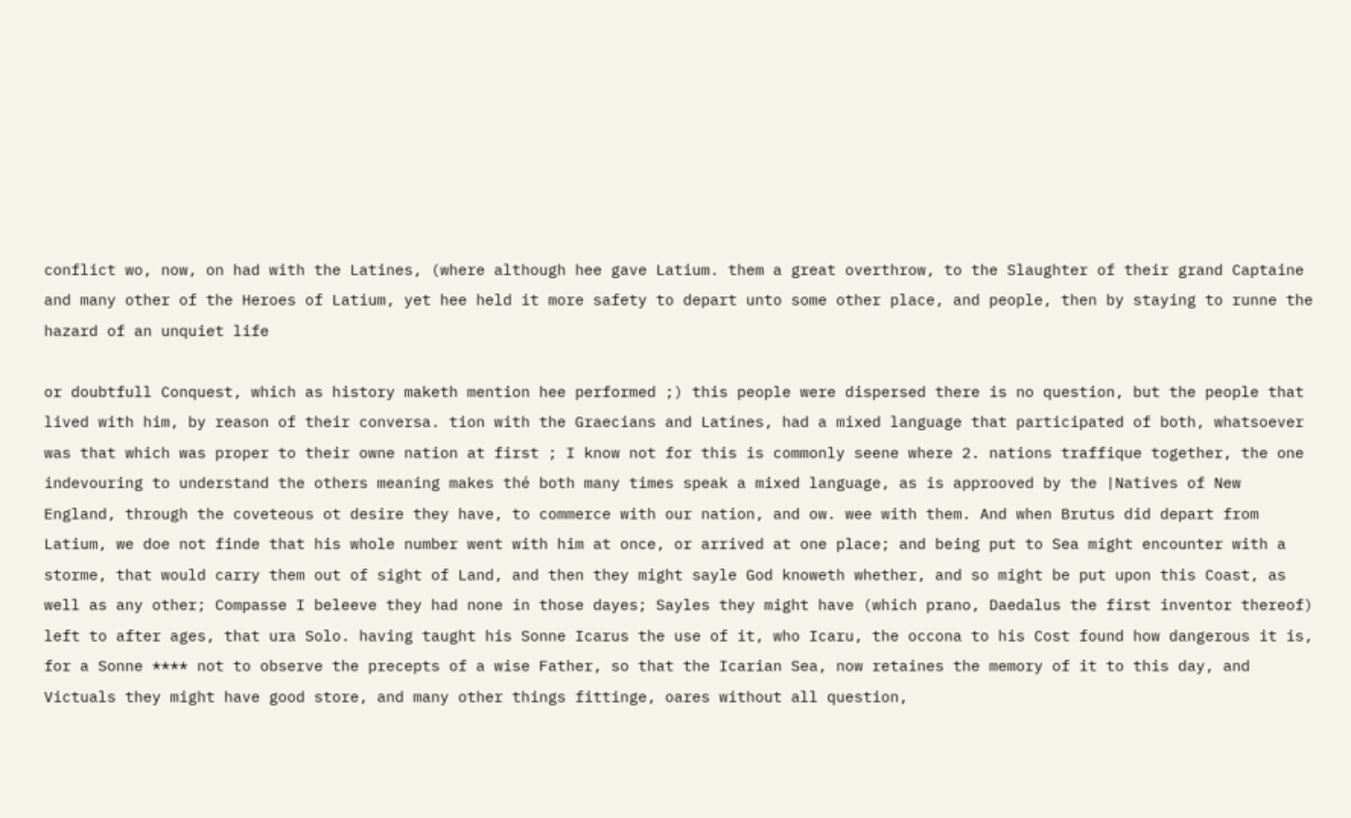conflict wo, now, on had with the Latines, (where although hee gave Latium. them a great overthrow, to the Slaughter of their grand Captaine and many other of the Heroes of Latium, yet hee held it more safety to depart unto some other place, and people, then by staying to runne the hazard of an unquiet life

or doubtfull Conquest, which as history maketh mention hee performed ;) this people were dispersed there is no question, but the people that lived with him, by reason of their conversa. tion with the Graecians and Latines, had a mixed language that participated of both, whatsoever was that which was proper to their owne nation at first ; I know not for this is commonly seene where 2. nations traffique together, the one indevouring to understand the others meaning makes thé both many times speak a mixed language, as is approoved by the |Natives of New England, through the coveteous ot desire they have, to commerce with our nation, and ow. wee with them. And when Brutus did depart from Latium, we doe not finde that his whole number went with him at once, or arrived at one place; and being put to Sea might encounter with a storme, that would carry them out of sight of Land, and then they might sayle God knoweth whether, and so might be put upon this Coast, as well as any other; Compasse I beleeve they had none in those dayes; Sayles they might have (which prano, Daedalus the first inventor thereof) left to after ages, that ura Solo. having taught his Sonne Icarus the use of it, who Icaru, the occona to his Cost found how dangerous it is, for a Sonne **** not to observe the precepts of a wise Father, so that the Icarian Sea, now retaines the memory of it to this day, and Victuals they might have good store, and many other things fittinge, oares without all question,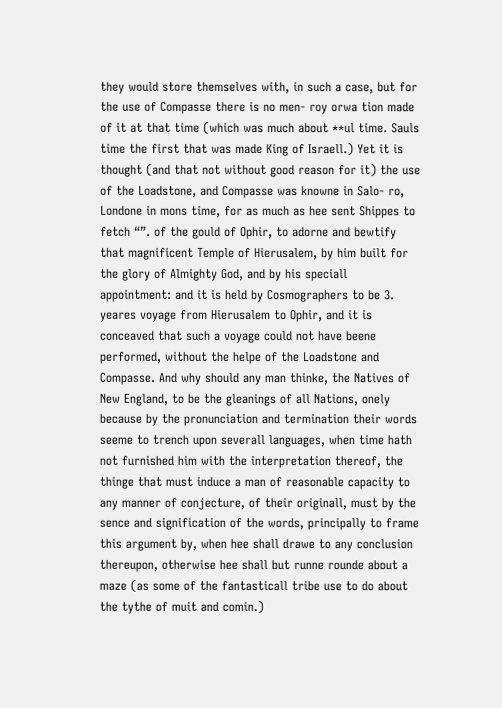they would store themselves with, in such a case, but for the use of Compasse there is no men- roy orwa tion made of it at that time (which was much about **ul time. Sauls time the first that was made King of Israell.) Yet it is thought (and that not without good reason for it) the use of the Loadstone, and Compasse was knowne in Salo- ro, Londone in mons time, for as much as hee sent Shippes to fetch “”. of the gould of Ophir, to adorne and bewtify that magnificent Temple of Hierusalem, by him built for the glory of Almighty God, and by his speciall appointment: and it is held by Cosmographers to be 3. yeares voyage from Hierusalem to Ophir, and it is conceaved that such a voyage could not have beene performed, without the helpe of the Loadstone and Compasse. And why should any man thinke, the Natives of New England, to be the gleanings of all Nations, onely because by the pronunciation and termination their words seeme to trench upon severall languages, when time hath not furnished him with the interpretation thereof, the thinge that must induce a man of reasonable capacity to any manner of conjecture, of their originall, must by the sence and signification of the words, principally to frame this argument by, when hee shall drawe to any conclusion thereupon, otherwise hee shall but runne rounde about a maze (as some of the fantasticall tribe use to do about the tythe of muit and comin.)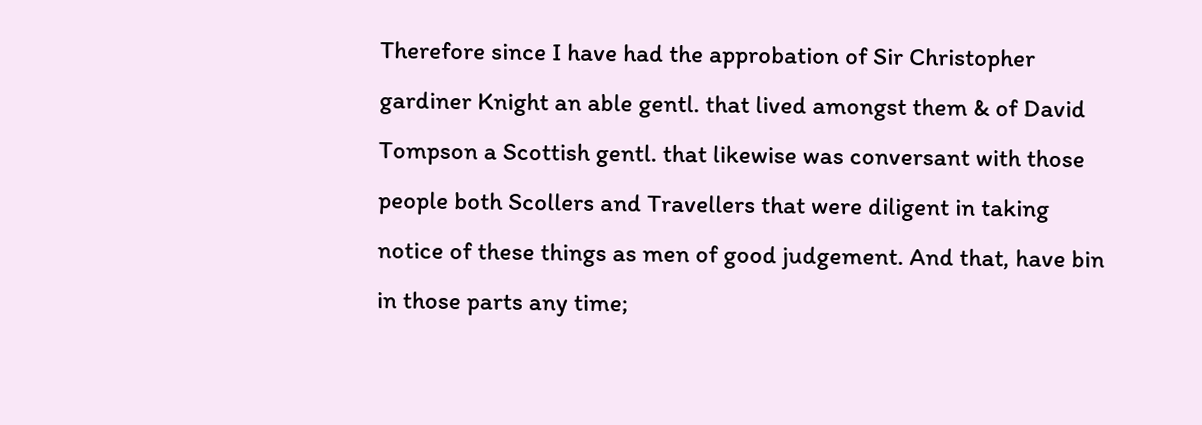Therefore since I have had the approbation of Sir Christopher gardiner Knight an able gentl. that lived amongst them & of David Tompson a Scottish gentl. that likewise was conversant with those people both Scollers and Travellers that were diligent in taking notice of these things as men of good judgement. And that, have bin in those parts any time;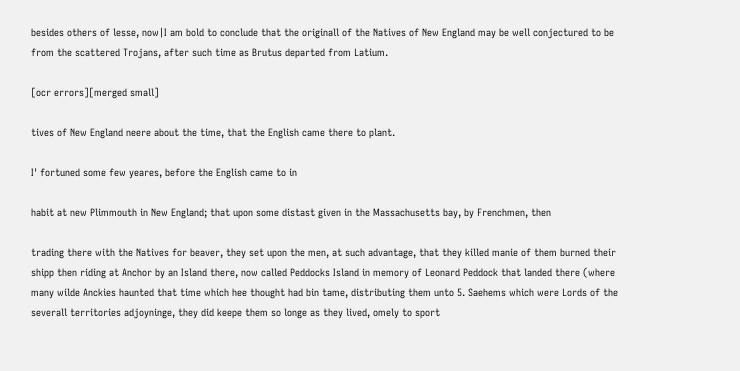besides others of lesse, now|I am bold to conclude that the originall of the Natives of New England may be well conjectured to be from the scattered Trojans, after such time as Brutus departed from Latium.

[ocr errors][merged small]

tives of New England neere about the time, that the English came there to plant.

I' fortuned some few yeares, before the English came to in

habit at new Plimmouth in New England; that upon some distast given in the Massachusetts bay, by Frenchmen, then

trading there with the Natives for beaver, they set upon the men, at such advantage, that they killed manie of them burned their shipp then riding at Anchor by an Island there, now called Peddocks Island in memory of Leonard Peddock that landed there (where many wilde Anckies haunted that time which hee thought had bin tame, distributing them unto 5. Saehems which were Lords of the severall territories adjoyninge, they did keepe them so longe as they lived, omely to sport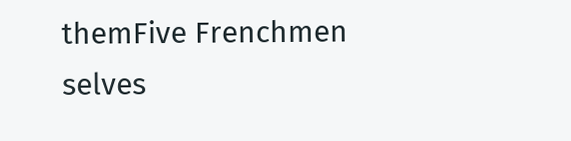themFive Frenchmen selves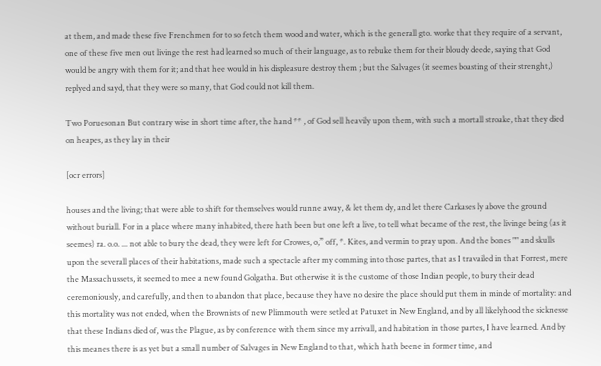at them, and made these five Frenchmen for to so fetch them wood and water, which is the generall gto. worke that they require of a servant, one of these five men out livinge the rest had learned so much of their language, as to rebuke them for their bloudy deede, saying that God would be angry with them for it; and that hee would in his displeasure destroy them ; but the Salvages (it seemes boasting of their strenght,) replyed and sayd, that they were so many, that God could not kill them.

Two Poruesonan But contrary wise in short time after, the hand ** , of God sell heavily upon them, with such a mortall stroake, that they died on heapes, as they lay in their

[ocr errors]

houses and the living; that were able to shift for themselves would runne away, & let them dy, and let there Carkases ly above the ground without buriall. For in a place where many inhabited, there hath been but one left a live, to tell what became of the rest, the livinge being (as it seemes) ra. o.o. ... not able to bury the dead, they were left for Crowes, o,” off, *. Kites, and vermin to pray upon. And the bones "" and skulls upon the severall places of their habitations, made such a spectacle after my comming into those partes, that as I travailed in that Forrest, mere the Massachussets, it seemed to mee a new found Golgatha. But otherwise it is the custome of those Indian people, to bury their dead ceremoniously, and carefully, and then to abandon that place, because they have no desire the place should put them in minde of mortality: and this mortality was not ended, when the Brownists of new Plimmouth were setled at Patuxet in New England, and by all likelyhood the sicknesse that these Indians died of, was the Plague, as by conference with them since my arrivall, and habitation in those partes, I have learned. And by this meanes there is as yet but a small number of Salvages in New England to that, which hath beene in former time, and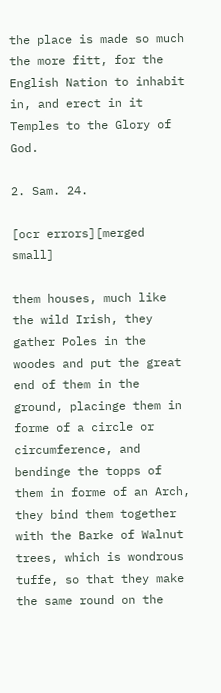the place is made so much the more fitt, for the English Nation to inhabit in, and erect in it Temples to the Glory of God.

2. Sam. 24.

[ocr errors][merged small]

them houses, much like the wild Irish, they gather Poles in the woodes and put the great end of them in the ground, placinge them in forme of a circle or circumference, and bendinge the topps of them in forme of an Arch, they bind them together with the Barke of Walnut trees, which is wondrous tuffe, so that they make the same round on the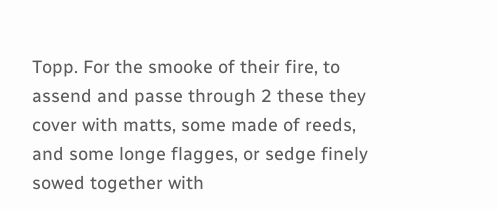Topp. For the smooke of their fire, to assend and passe through 2 these they cover with matts, some made of reeds, and some longe flagges, or sedge finely sowed together with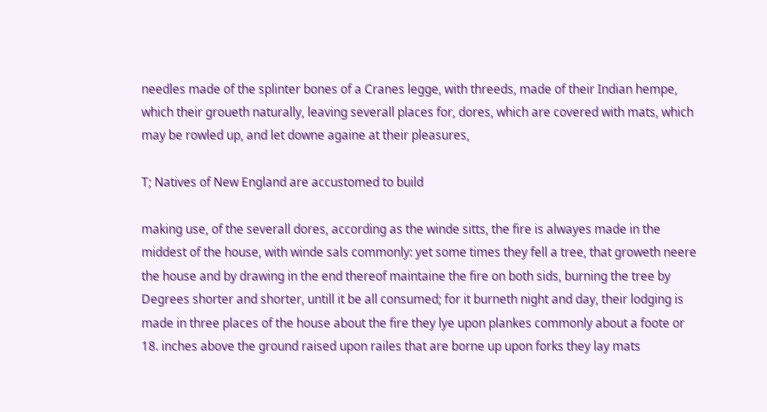needles made of the splinter bones of a Cranes legge, with threeds, made of their Indian hempe, which their groueth naturally, leaving severall places for, dores, which are covered with mats, which may be rowled up, and let downe againe at their pleasures,

T; Natives of New England are accustomed to build

making use, of the severall dores, according as the winde sitts, the fire is alwayes made in the middest of the house, with winde sals commonly: yet some times they fell a tree, that groweth neere the house and by drawing in the end thereof maintaine the fire on both sids, burning the tree by Degrees shorter and shorter, untill it be all consumed; for it burneth night and day, their lodging is made in three places of the house about the fire they lye upon plankes commonly about a foote or 18. inches above the ground raised upon railes that are borne up upon forks they lay mats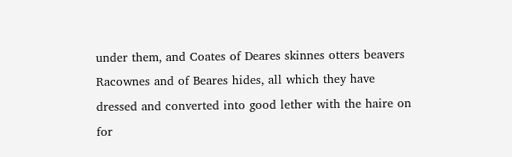under them, and Coates of Deares skinnes otters beavers Racownes and of Beares hides, all which they have dressed and converted into good lether with the haire on for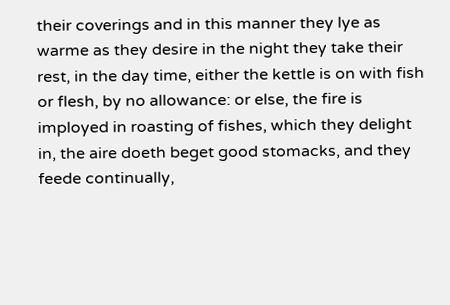their coverings and in this manner they lye as warme as they desire in the night they take their rest, in the day time, either the kettle is on with fish or flesh, by no allowance: or else, the fire is imployed in roasting of fishes, which they delight in, the aire doeth beget good stomacks, and they feede continually,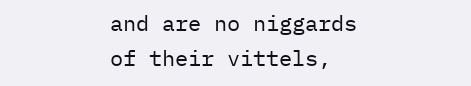and are no niggards of their vittels,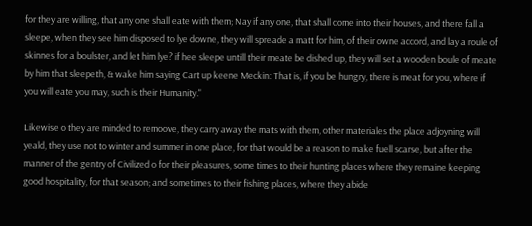for they are willing, that any one shall eate with them; Nay if any one, that shall come into their houses, and there fall a sleepe, when they see him disposed to lye downe, they will spreade a matt for him, of their owne accord, and lay a roule of skinnes for a boulster, and let him lye? if hee sleepe untill their meate be dished up, they will set a wooden boule of meate by him that sleepeth, & wake him saying Cart up keene Meckin: That is, if you be hungry, there is meat for you, where if you will eate you may, such is their Humanity."

Likewise o they are minded to remoove, they carry away the mats with them, other materiales the place adjoyning will yeald, they use not to winter and summer in one place, for that would be a reason to make fuell scarse, but after the manner of the gentry of Civilized o for their pleasures, some times to their hunting places where they remaine keeping good hospitality, for that season; and sometimes to their fishing places, where they abide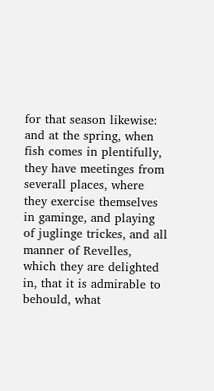for that season likewise: and at the spring, when fish comes in plentifully, they have meetinges from severall places, where they exercise themselves in gaminge, and playing of juglinge trickes, and all manner of Revelles, which they are delighted in, that it is admirable to behould, what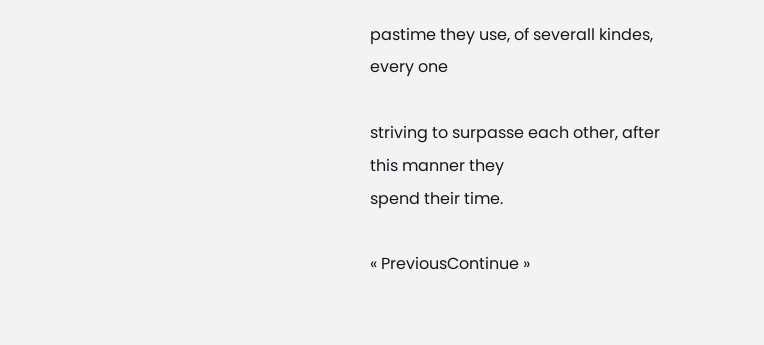pastime they use, of severall kindes, every one

striving to surpasse each other, after this manner they
spend their time.

« PreviousContinue »